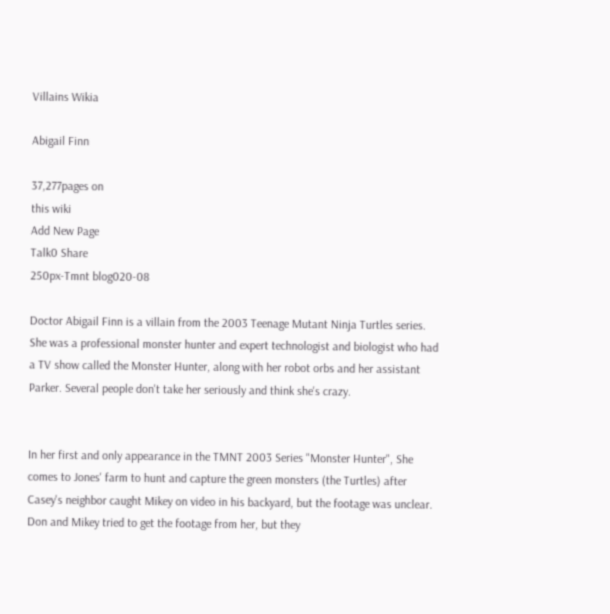Villains Wikia

Abigail Finn

37,277pages on
this wiki
Add New Page
Talk0 Share
250px-Tmnt blog020-08

Doctor Abigail Finn is a villain from the 2003 Teenage Mutant Ninja Turtles series. She was a professional monster hunter and expert technologist and biologist who had a TV show called the Monster Hunter, along with her robot orbs and her assistant Parker. Several people don't take her seriously and think she's crazy.


In her first and only appearance in the TMNT 2003 Series "Monster Hunter", She comes to Jones' farm to hunt and capture the green monsters (the Turtles) after Casey's neighbor caught Mikey on video in his backyard, but the footage was unclear. Don and Mikey tried to get the footage from her, but they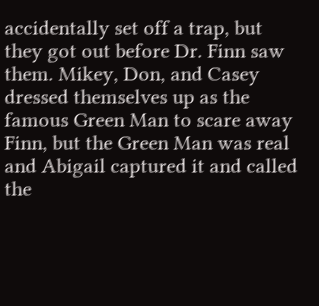accidentally set off a trap, but they got out before Dr. Finn saw them. Mikey, Don, and Casey dressed themselves up as the famous Green Man to scare away Finn, but the Green Man was real and Abigail captured it and called the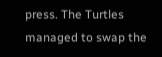press. The Turtles managed to swap the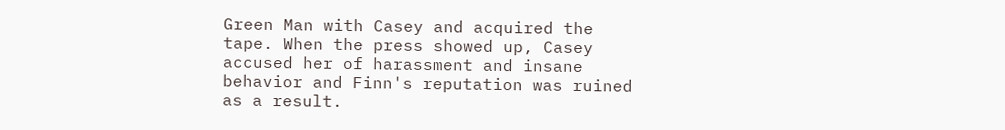Green Man with Casey and acquired the tape. When the press showed up, Casey accused her of harassment and insane behavior and Finn's reputation was ruined as a result.